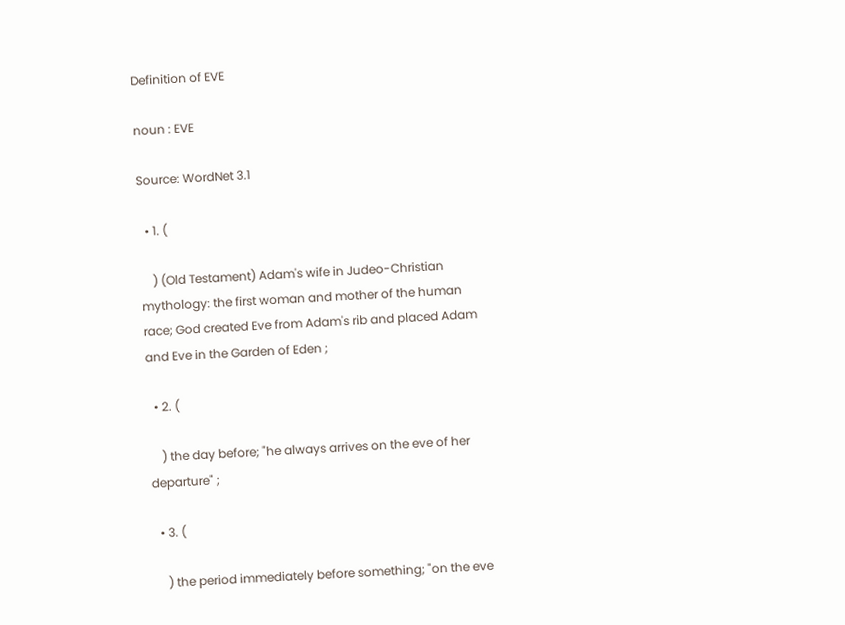Definition of EVE

noun : EVE

Source: WordNet 3.1

  • 1. (

    ) (Old Testament) Adam's wife in Judeo-Christian mythology: the first woman and mother of the human race; God created Eve from Adam's rib and placed Adam and Eve in the Garden of Eden ;

  • 2. (

    ) the day before; "he always arrives on the eve of her departure" ;

  • 3. (

    ) the period immediately before something; "on the eve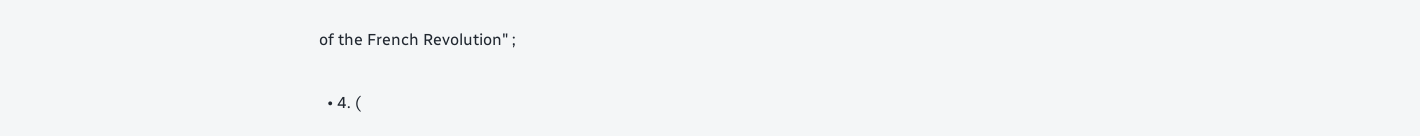of the French Revolution" ;

  • 4. (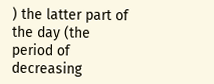) the latter part of the day (the period of decreasing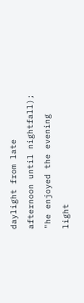daylight from late afternoon until nightfall); "he enjoyed the evening light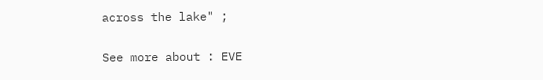across the lake" ;

See more about : EVE